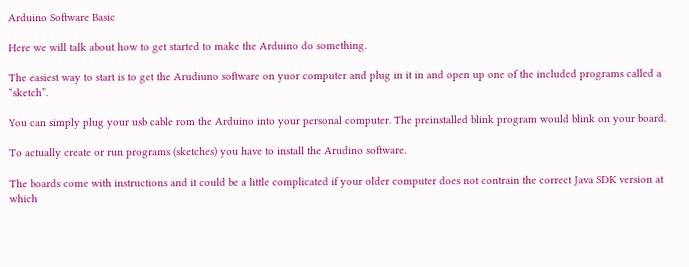Arduino Software Basic

Here we will talk about how to get started to make the Arduino do something.

The easiest way to start is to get the Arudiuno software on yuor computer and plug in it in and open up one of the included programs called a “sketch”.

You can simply plug your usb cable rom the Arduino into your personal computer. The preinstalled blink program would blink on your board.

To actually create or run programs (sketches) you have to install the Arudino software.

The boards come with instructions and it could be a little complicated if your older computer does not contrain the correct Java SDK version at which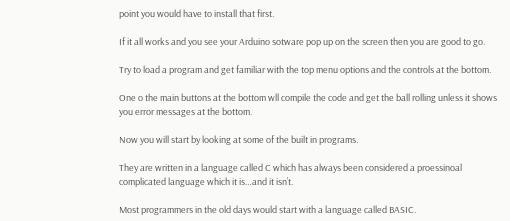point you would have to install that first.

If it all works and you see your Arduino sotware pop up on the screen then you are good to go.

Try to load a program and get familiar with the top menu options and the controls at the bottom.

One o the main buttons at the bottom wll compile the code and get the ball rolling unless it shows you error messages at the bottom.

Now you will start by looking at some of the built in programs.

They are written in a language called C which has always been considered a proessinoal complicated language which it is…and it isn’t.

Most programmers in the old days would start with a language called BASIC.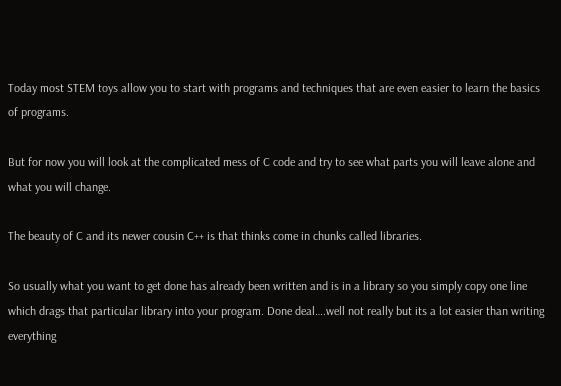Today most STEM toys allow you to start with programs and techniques that are even easier to learn the basics of programs.

But for now you will look at the complicated mess of C code and try to see what parts you will leave alone and what you will change.

The beauty of C and its newer cousin C++ is that thinks come in chunks called libraries.

So usually what you want to get done has already been written and is in a library so you simply copy one line which drags that particular library into your program. Done deal….well not really but its a lot easier than writing everything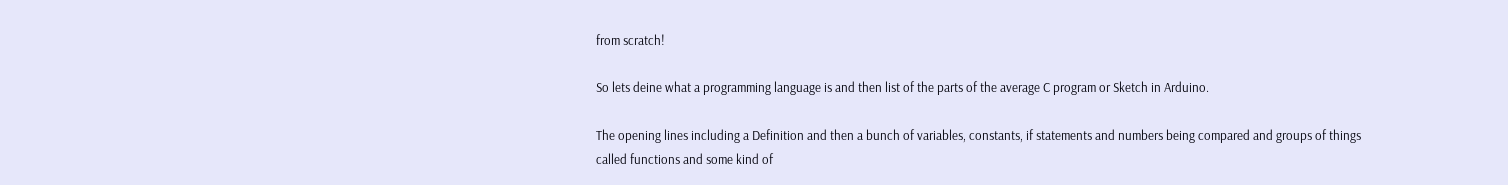from scratch!

So lets deine what a programming language is and then list of the parts of the average C program or Sketch in Arduino.

The opening lines including a Definition and then a bunch of variables, constants, if statements and numbers being compared and groups of things called functions and some kind of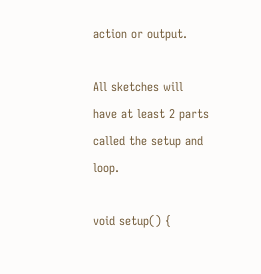action or output.

All sketches will have at least 2 parts called the setup and loop.

void setup() {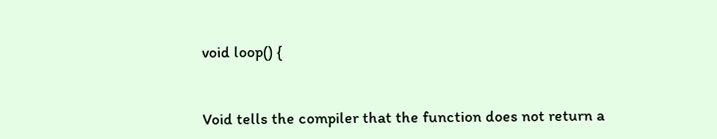void loop() {


Void tells the compiler that the function does not return a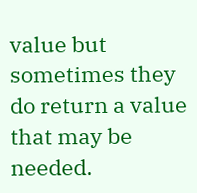value but sometimes they do return a value that may be needed.